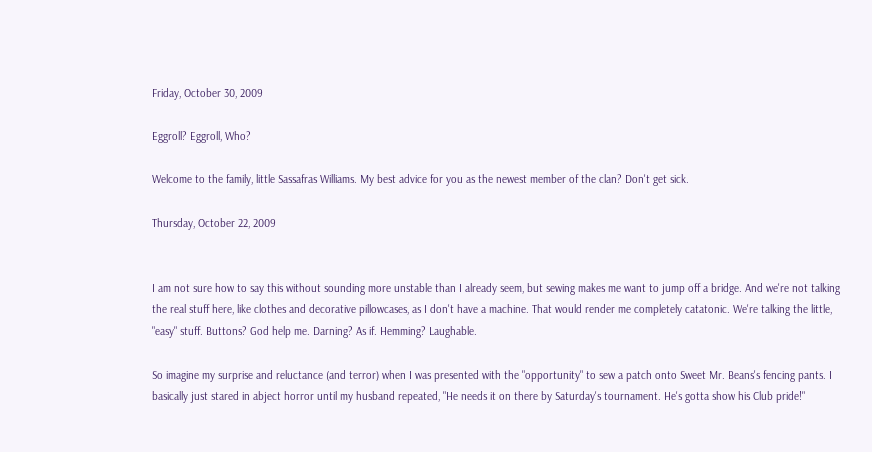Friday, October 30, 2009

Eggroll? Eggroll, Who?

Welcome to the family, little Sassafras Williams. My best advice for you as the newest member of the clan? Don't get sick.

Thursday, October 22, 2009


I am not sure how to say this without sounding more unstable than I already seem, but sewing makes me want to jump off a bridge. And we're not talking the real stuff here, like clothes and decorative pillowcases, as I don't have a machine. That would render me completely catatonic. We're talking the little, "easy" stuff. Buttons? God help me. Darning? As if. Hemming? Laughable.

So imagine my surprise and reluctance (and terror) when I was presented with the "opportunity" to sew a patch onto Sweet Mr. Beans's fencing pants. I basically just stared in abject horror until my husband repeated, "He needs it on there by Saturday's tournament. He's gotta show his Club pride!"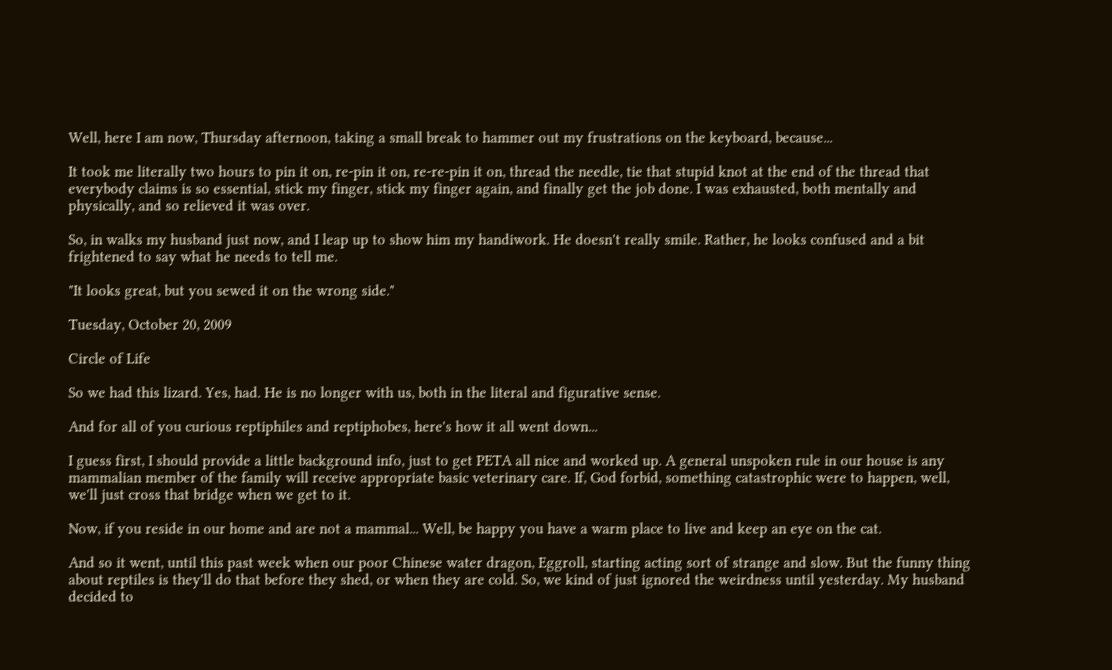Well, here I am now, Thursday afternoon, taking a small break to hammer out my frustrations on the keyboard, because...

It took me literally two hours to pin it on, re-pin it on, re-re-pin it on, thread the needle, tie that stupid knot at the end of the thread that everybody claims is so essential, stick my finger, stick my finger again, and finally get the job done. I was exhausted, both mentally and physically, and so relieved it was over.

So, in walks my husband just now, and I leap up to show him my handiwork. He doesn't really smile. Rather, he looks confused and a bit frightened to say what he needs to tell me.

"It looks great, but you sewed it on the wrong side."

Tuesday, October 20, 2009

Circle of Life

So we had this lizard. Yes, had. He is no longer with us, both in the literal and figurative sense.

And for all of you curious reptiphiles and reptiphobes, here's how it all went down...

I guess first, I should provide a little background info, just to get PETA all nice and worked up. A general unspoken rule in our house is any mammalian member of the family will receive appropriate basic veterinary care. If, God forbid, something catastrophic were to happen, well, we'll just cross that bridge when we get to it.

Now, if you reside in our home and are not a mammal... Well, be happy you have a warm place to live and keep an eye on the cat.

And so it went, until this past week when our poor Chinese water dragon, Eggroll, starting acting sort of strange and slow. But the funny thing about reptiles is they'll do that before they shed, or when they are cold. So, we kind of just ignored the weirdness until yesterday. My husband decided to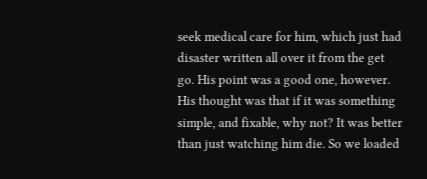seek medical care for him, which just had disaster written all over it from the get go. His point was a good one, however. His thought was that if it was something simple, and fixable, why not? It was better than just watching him die. So we loaded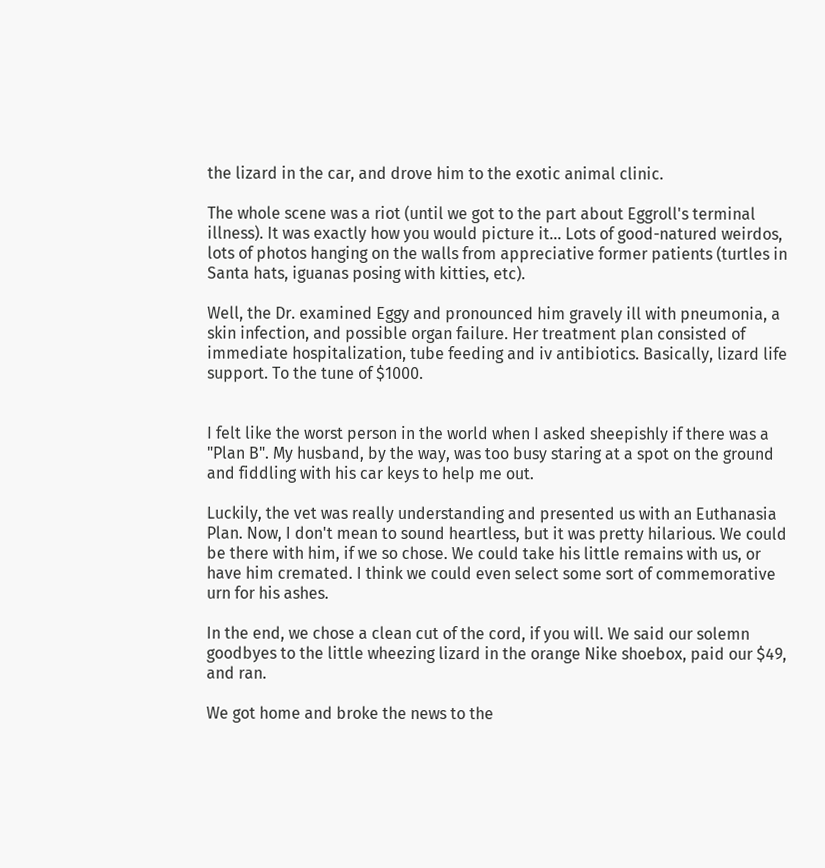the lizard in the car, and drove him to the exotic animal clinic.

The whole scene was a riot (until we got to the part about Eggroll's terminal illness). It was exactly how you would picture it... Lots of good-natured weirdos, lots of photos hanging on the walls from appreciative former patients (turtles in Santa hats, iguanas posing with kitties, etc).

Well, the Dr. examined Eggy and pronounced him gravely ill with pneumonia, a skin infection, and possible organ failure. Her treatment plan consisted of immediate hospitalization, tube feeding and iv antibiotics. Basically, lizard life support. To the tune of $1000.


I felt like the worst person in the world when I asked sheepishly if there was a "Plan B". My husband, by the way, was too busy staring at a spot on the ground and fiddling with his car keys to help me out.

Luckily, the vet was really understanding and presented us with an Euthanasia Plan. Now, I don't mean to sound heartless, but it was pretty hilarious. We could be there with him, if we so chose. We could take his little remains with us, or have him cremated. I think we could even select some sort of commemorative urn for his ashes.

In the end, we chose a clean cut of the cord, if you will. We said our solemn goodbyes to the little wheezing lizard in the orange Nike shoebox, paid our $49, and ran.

We got home and broke the news to the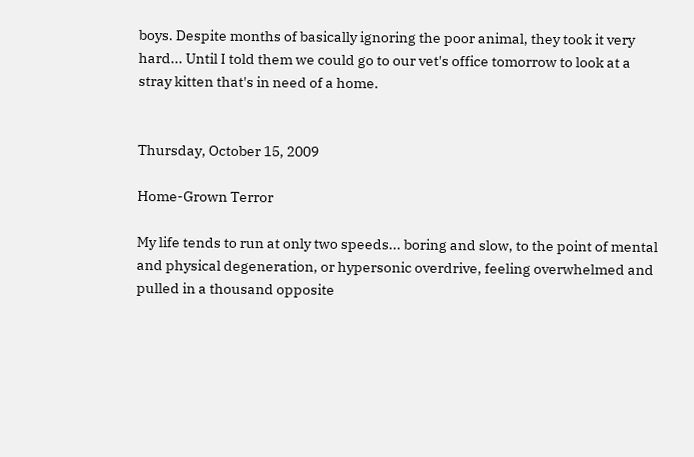boys. Despite months of basically ignoring the poor animal, they took it very hard... Until I told them we could go to our vet's office tomorrow to look at a stray kitten that's in need of a home.


Thursday, October 15, 2009

Home-Grown Terror

My life tends to run at only two speeds... boring and slow, to the point of mental and physical degeneration, or hypersonic overdrive, feeling overwhelmed and pulled in a thousand opposite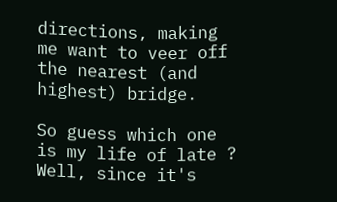directions, making me want to veer off the nearest (and highest) bridge.

So guess which one is my life of late ? Well, since it's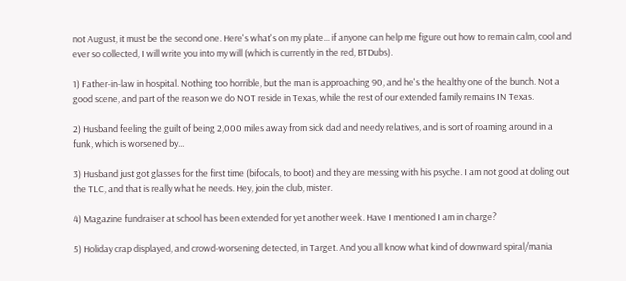not August, it must be the second one. Here's what's on my plate... if anyone can help me figure out how to remain calm, cool and ever so collected, I will write you into my will (which is currently in the red, BTDubs).

1) Father-in-law in hospital. Nothing too horrible, but the man is approaching 90, and he's the healthy one of the bunch. Not a good scene, and part of the reason we do NOT reside in Texas, while the rest of our extended family remains IN Texas.

2) Husband feeling the guilt of being 2,000 miles away from sick dad and needy relatives, and is sort of roaming around in a funk, which is worsened by...

3) Husband just got glasses for the first time (bifocals, to boot) and they are messing with his psyche. I am not good at doling out the TLC, and that is really what he needs. Hey, join the club, mister.

4) Magazine fundraiser at school has been extended for yet another week. Have I mentioned I am in charge?

5) Holiday crap displayed, and crowd-worsening detected, in Target. And you all know what kind of downward spiral/mania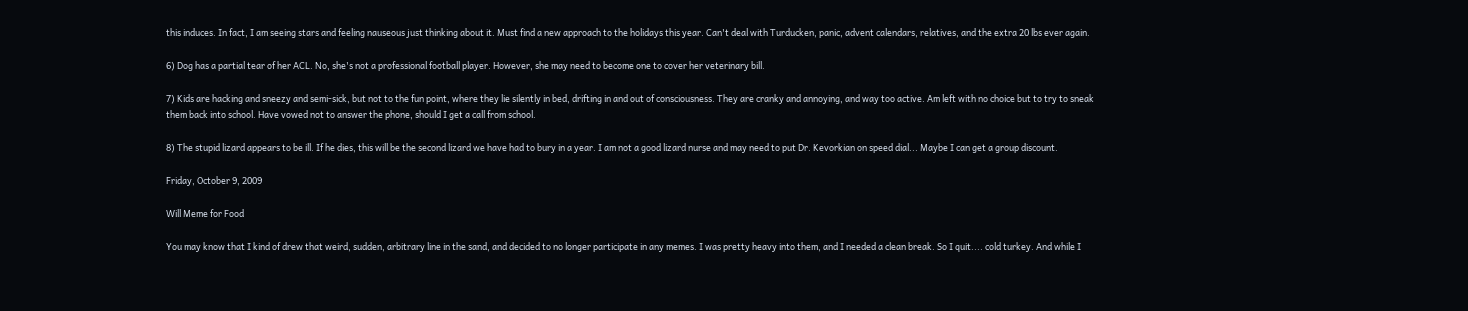this induces. In fact, I am seeing stars and feeling nauseous just thinking about it. Must find a new approach to the holidays this year. Can't deal with Turducken, panic, advent calendars, relatives, and the extra 20 lbs ever again.

6) Dog has a partial tear of her ACL. No, she's not a professional football player. However, she may need to become one to cover her veterinary bill.

7) Kids are hacking and sneezy and semi-sick, but not to the fun point, where they lie silently in bed, drifting in and out of consciousness. They are cranky and annoying, and way too active. Am left with no choice but to try to sneak them back into school. Have vowed not to answer the phone, should I get a call from school.

8) The stupid lizard appears to be ill. If he dies, this will be the second lizard we have had to bury in a year. I am not a good lizard nurse and may need to put Dr. Kevorkian on speed dial... Maybe I can get a group discount.

Friday, October 9, 2009

Will Meme for Food

You may know that I kind of drew that weird, sudden, arbitrary line in the sand, and decided to no longer participate in any memes. I was pretty heavy into them, and I needed a clean break. So I quit.... cold turkey. And while I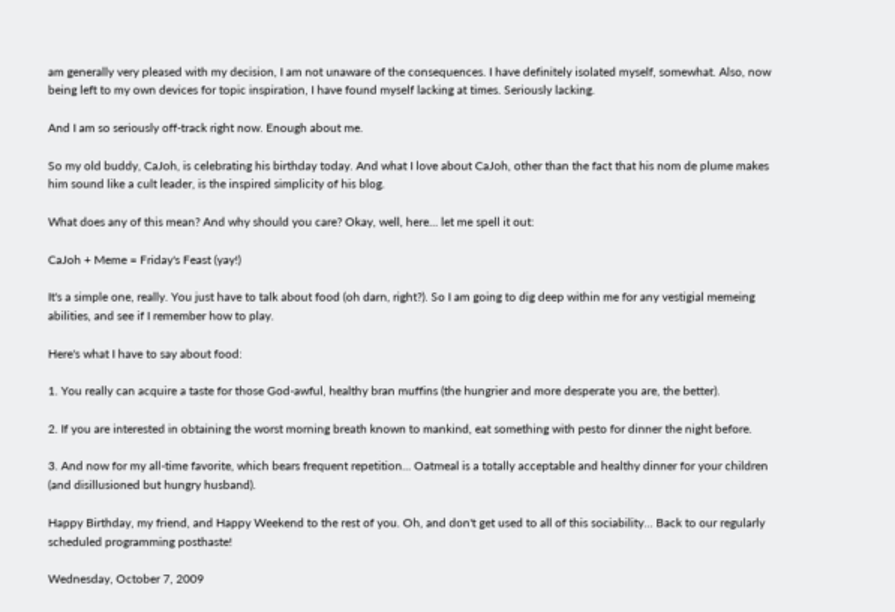am generally very pleased with my decision, I am not unaware of the consequences. I have definitely isolated myself, somewhat. Also, now being left to my own devices for topic inspiration, I have found myself lacking at times. Seriously lacking.

And I am so seriously off-track right now. Enough about me.

So my old buddy, CaJoh, is celebrating his birthday today. And what I love about CaJoh, other than the fact that his nom de plume makes him sound like a cult leader, is the inspired simplicity of his blog.

What does any of this mean? And why should you care? Okay, well, here... let me spell it out:

CaJoh + Meme = Friday's Feast (yay!)

It's a simple one, really. You just have to talk about food (oh darn, right?). So I am going to dig deep within me for any vestigial memeing abilities, and see if I remember how to play.

Here's what I have to say about food:

1. You really can acquire a taste for those God-awful, healthy bran muffins (the hungrier and more desperate you are, the better).

2. If you are interested in obtaining the worst morning breath known to mankind, eat something with pesto for dinner the night before.

3. And now for my all-time favorite, which bears frequent repetition... Oatmeal is a totally acceptable and healthy dinner for your children (and disillusioned but hungry husband).

Happy Birthday, my friend, and Happy Weekend to the rest of you. Oh, and don't get used to all of this sociability... Back to our regularly scheduled programming posthaste!

Wednesday, October 7, 2009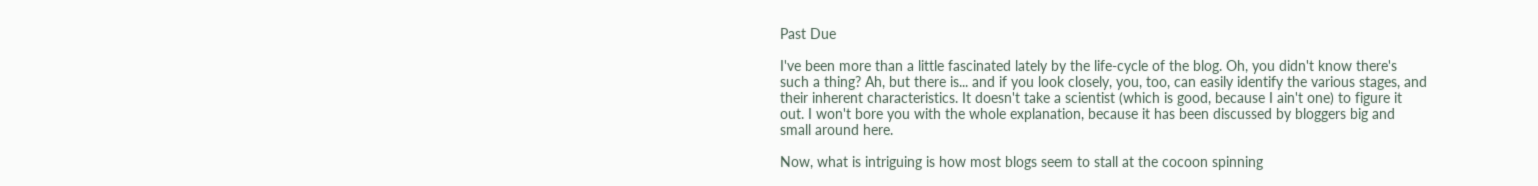Past Due

I've been more than a little fascinated lately by the life-cycle of the blog. Oh, you didn't know there's such a thing? Ah, but there is... and if you look closely, you, too, can easily identify the various stages, and their inherent characteristics. It doesn't take a scientist (which is good, because I ain't one) to figure it out. I won't bore you with the whole explanation, because it has been discussed by bloggers big and small around here.

Now, what is intriguing is how most blogs seem to stall at the cocoon spinning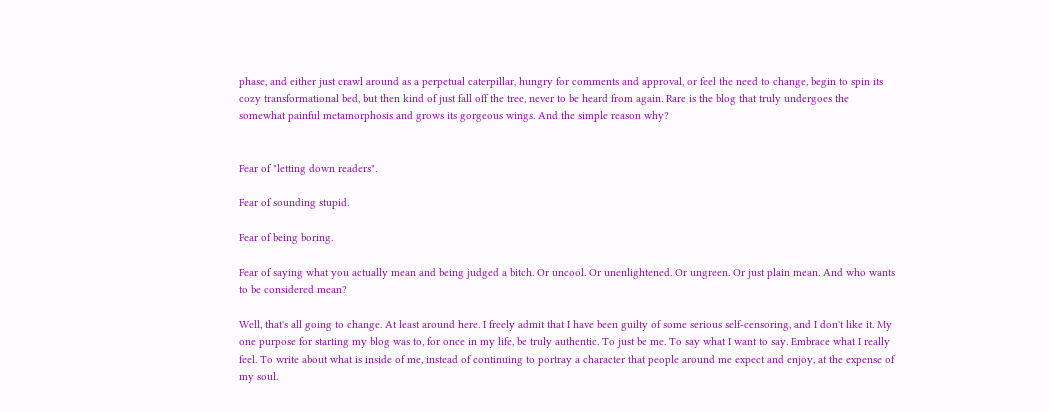phase, and either just crawl around as a perpetual caterpillar, hungry for comments and approval, or feel the need to change, begin to spin its cozy transformational bed, but then kind of just fall off the tree, never to be heard from again. Rare is the blog that truly undergoes the somewhat painful metamorphosis and grows its gorgeous wings. And the simple reason why?


Fear of "letting down readers".

Fear of sounding stupid.

Fear of being boring.

Fear of saying what you actually mean and being judged a bitch. Or uncool. Or unenlightened. Or ungreen. Or just plain mean. And who wants to be considered mean?

Well, that's all going to change. At least around here. I freely admit that I have been guilty of some serious self-censoring, and I don't like it. My one purpose for starting my blog was to, for once in my life, be truly authentic. To just be me. To say what I want to say. Embrace what I really feel. To write about what is inside of me, instead of continuing to portray a character that people around me expect and enjoy, at the expense of my soul.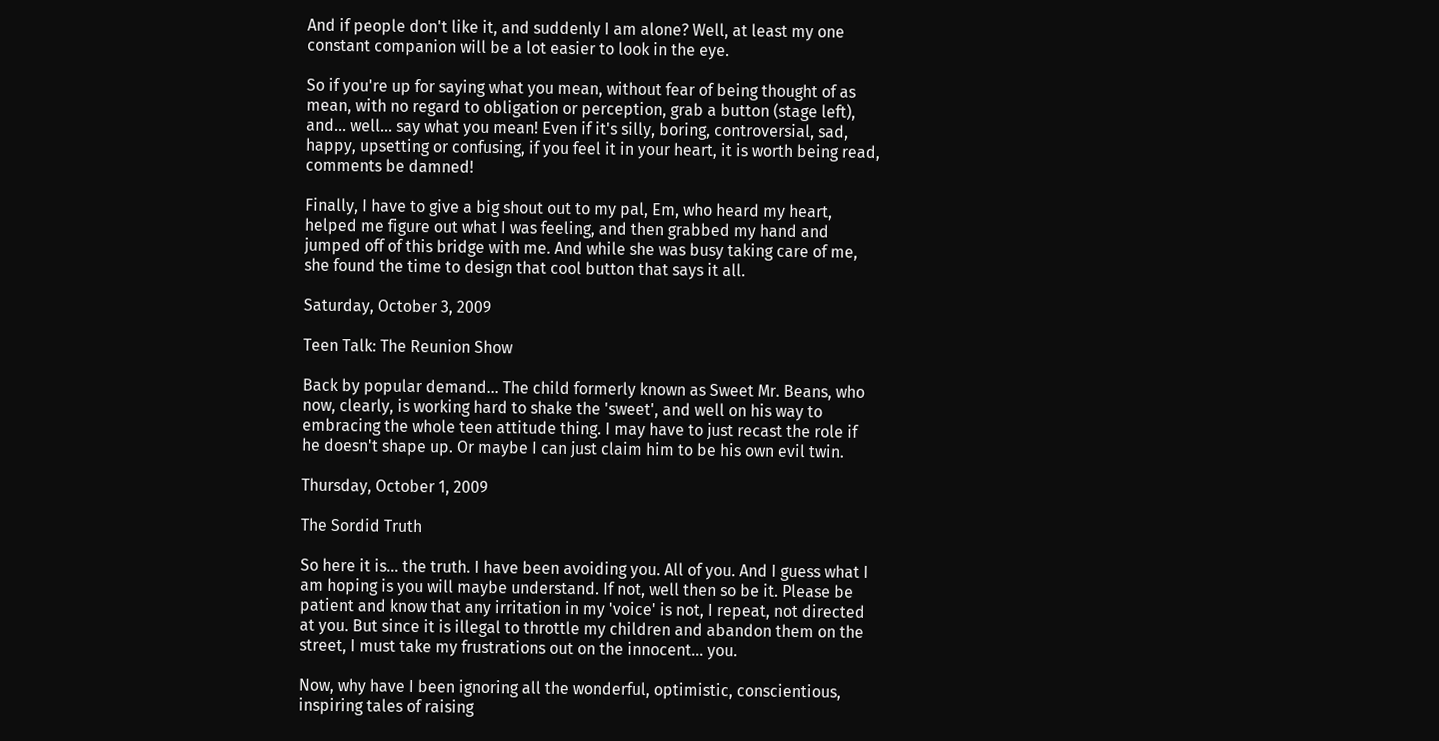And if people don't like it, and suddenly I am alone? Well, at least my one constant companion will be a lot easier to look in the eye.

So if you're up for saying what you mean, without fear of being thought of as mean, with no regard to obligation or perception, grab a button (stage left), and... well... say what you mean! Even if it's silly, boring, controversial, sad, happy, upsetting or confusing, if you feel it in your heart, it is worth being read, comments be damned!

Finally, I have to give a big shout out to my pal, Em, who heard my heart, helped me figure out what I was feeling, and then grabbed my hand and jumped off of this bridge with me. And while she was busy taking care of me, she found the time to design that cool button that says it all.

Saturday, October 3, 2009

Teen Talk: The Reunion Show

Back by popular demand... The child formerly known as Sweet Mr. Beans, who now, clearly, is working hard to shake the 'sweet', and well on his way to embracing the whole teen attitude thing. I may have to just recast the role if he doesn't shape up. Or maybe I can just claim him to be his own evil twin.

Thursday, October 1, 2009

The Sordid Truth

So here it is... the truth. I have been avoiding you. All of you. And I guess what I am hoping is you will maybe understand. If not, well then so be it. Please be patient and know that any irritation in my 'voice' is not, I repeat, not directed at you. But since it is illegal to throttle my children and abandon them on the street, I must take my frustrations out on the innocent... you.

Now, why have I been ignoring all the wonderful, optimistic, conscientious, inspiring tales of raising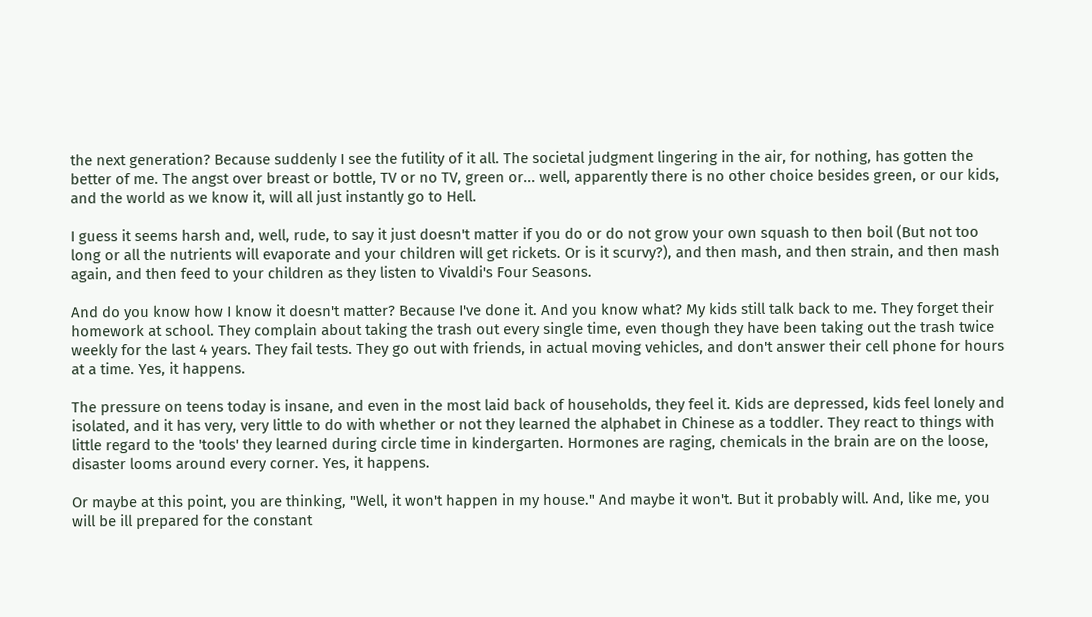the next generation? Because suddenly I see the futility of it all. The societal judgment lingering in the air, for nothing, has gotten the better of me. The angst over breast or bottle, TV or no TV, green or... well, apparently there is no other choice besides green, or our kids, and the world as we know it, will all just instantly go to Hell.

I guess it seems harsh and, well, rude, to say it just doesn't matter if you do or do not grow your own squash to then boil (But not too long or all the nutrients will evaporate and your children will get rickets. Or is it scurvy?), and then mash, and then strain, and then mash again, and then feed to your children as they listen to Vivaldi's Four Seasons.

And do you know how I know it doesn't matter? Because I've done it. And you know what? My kids still talk back to me. They forget their homework at school. They complain about taking the trash out every single time, even though they have been taking out the trash twice weekly for the last 4 years. They fail tests. They go out with friends, in actual moving vehicles, and don't answer their cell phone for hours at a time. Yes, it happens.

The pressure on teens today is insane, and even in the most laid back of households, they feel it. Kids are depressed, kids feel lonely and isolated, and it has very, very little to do with whether or not they learned the alphabet in Chinese as a toddler. They react to things with little regard to the 'tools' they learned during circle time in kindergarten. Hormones are raging, chemicals in the brain are on the loose, disaster looms around every corner. Yes, it happens.

Or maybe at this point, you are thinking, "Well, it won't happen in my house." And maybe it won't. But it probably will. And, like me, you will be ill prepared for the constant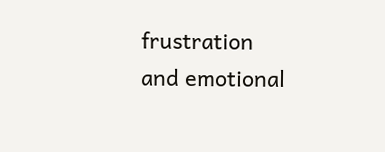frustration and emotional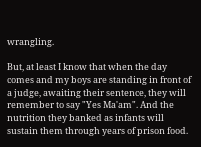wrangling.

But, at least I know that when the day comes and my boys are standing in front of a judge, awaiting their sentence, they will remember to say "Yes Ma'am". And the nutrition they banked as infants will sustain them through years of prison food.